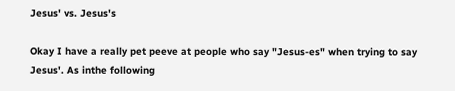Jesus' vs. Jesus's

Okay I have a really pet peeve at people who say "Jesus-es" when trying to say Jesus'. As inthe following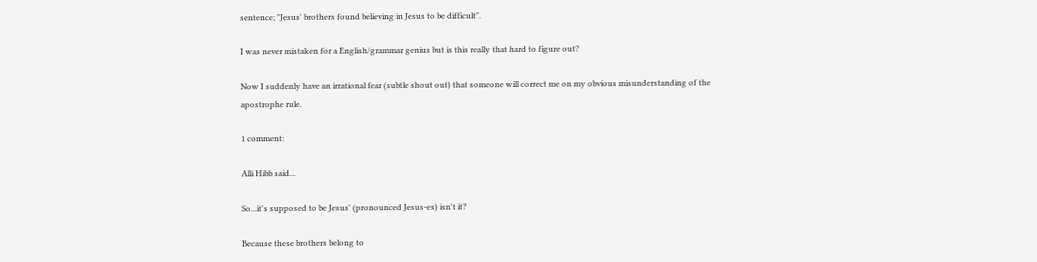sentence; "Jesus' brothers found believing in Jesus to be difficult".

I was never mistaken for a English/grammar genius but is this really that hard to figure out?

Now I suddenly have an irrational fear (subtle shout out) that someone will correct me on my obvious misunderstanding of the apostrophe rule.

1 comment:

Alli Hibb said...

So...it's supposed to be Jesus' (pronounced Jesus-es) isn't it?

Because these brothers belong to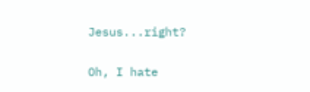Jesus...right?

Oh, I hate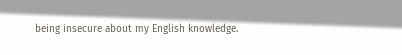being insecure about my English knowledge.